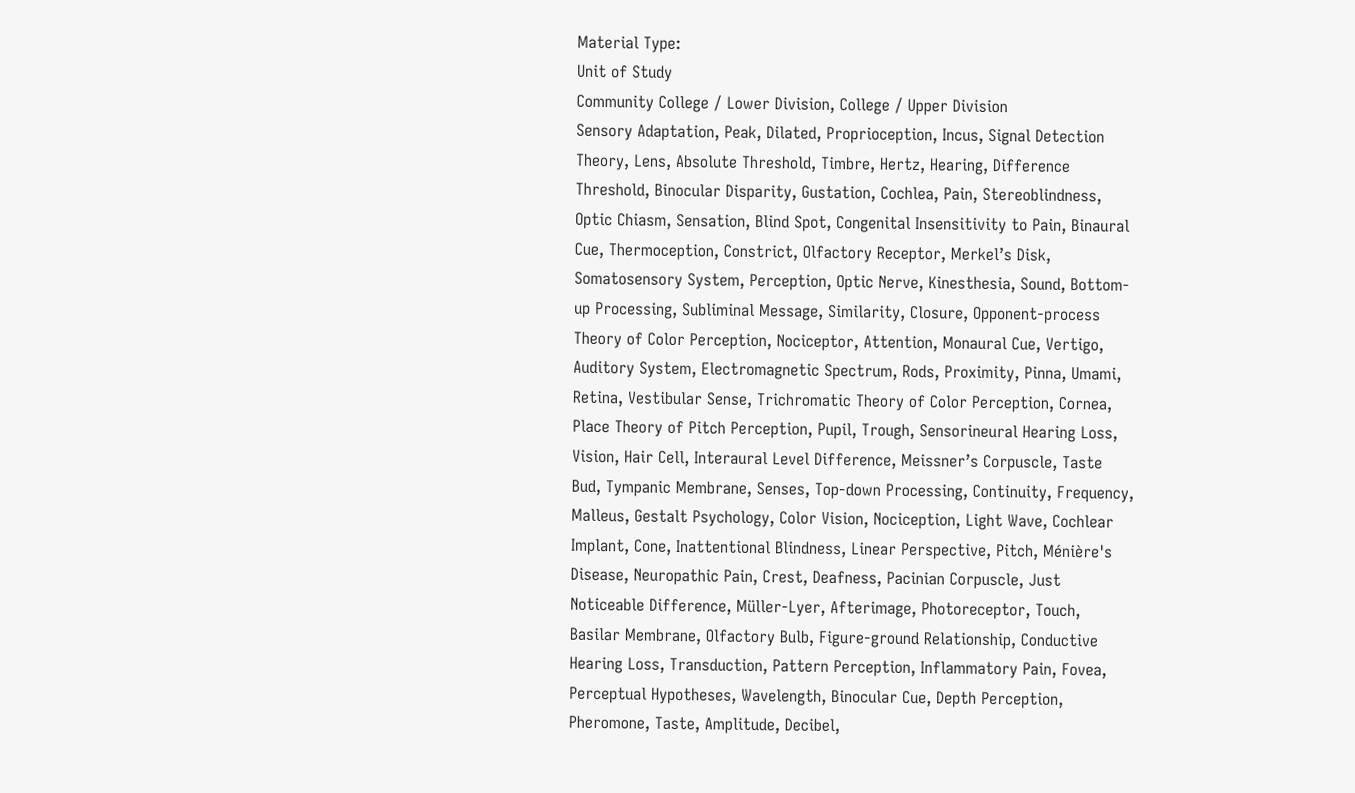Material Type:
Unit of Study
Community College / Lower Division, College / Upper Division
Sensory Adaptation, Peak, Dilated, Proprioception, Incus, Signal Detection Theory, Lens, Absolute Threshold, Timbre, Hertz, Hearing, Difference Threshold, Binocular Disparity, Gustation, Cochlea, Pain, Stereoblindness, Optic Chiasm, Sensation, Blind Spot, Congenital Insensitivity to Pain, Binaural Cue, Thermoception, Constrict, Olfactory Receptor, Merkel’s Disk, Somatosensory System, Perception, Optic Nerve, Kinesthesia, Sound, Bottom-up Processing, Subliminal Message, Similarity, Closure, Opponent-process Theory of Color Perception, Nociceptor, Attention, Monaural Cue, Vertigo, Auditory System, Electromagnetic Spectrum, Rods, Proximity, Pinna, Umami, Retina, Vestibular Sense, Trichromatic Theory of Color Perception, Cornea, Place Theory of Pitch Perception, Pupil, Trough, Sensorineural Hearing Loss, Vision, Hair Cell, Interaural Level Difference, Meissner’s Corpuscle, Taste Bud, Tympanic Membrane, Senses, Top-down Processing, Continuity, Frequency, Malleus, Gestalt Psychology, Color Vision, Nociception, Light Wave, Cochlear Implant, Cone, Inattentional Blindness, Linear Perspective, Pitch, Ménière's Disease, Neuropathic Pain, Crest, Deafness, Pacinian Corpuscle, Just Noticeable Difference, Müller-Lyer, Afterimage, Photoreceptor, Touch, Basilar Membrane, Olfactory Bulb, Figure-ground Relationship, Conductive Hearing Loss, Transduction, Pattern Perception, Inflammatory Pain, Fovea, Perceptual Hypotheses, Wavelength, Binocular Cue, Depth Perception, Pheromone, Taste, Amplitude, Decibel,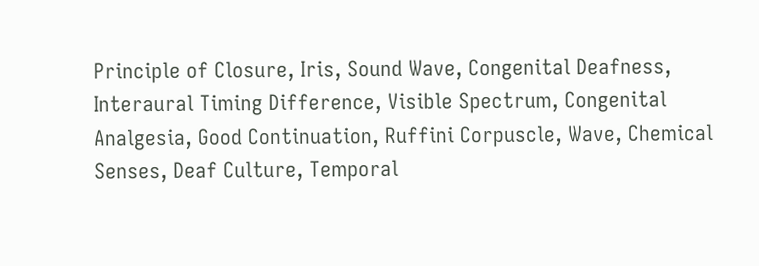Principle of Closure, Iris, Sound Wave, Congenital Deafness, Interaural Timing Difference, Visible Spectrum, Congenital Analgesia, Good Continuation, Ruffini Corpuscle, Wave, Chemical Senses, Deaf Culture, Temporal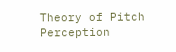Theory of Pitch Perception